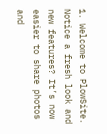1. Welcome to PlowSite. Notice a fresh look and new features? It’s now easier to share photos and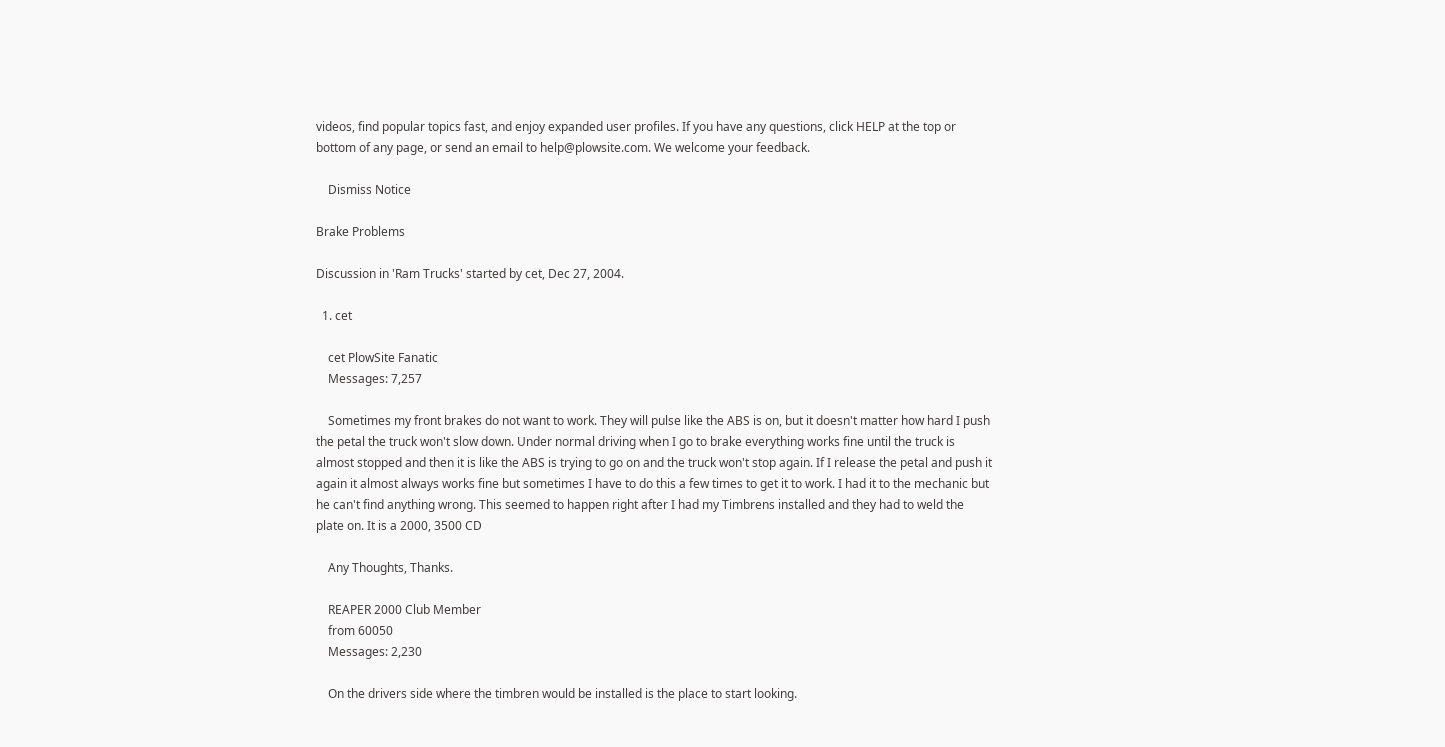videos, find popular topics fast, and enjoy expanded user profiles. If you have any questions, click HELP at the top or bottom of any page, or send an email to help@plowsite.com. We welcome your feedback.

    Dismiss Notice

Brake Problems

Discussion in 'Ram Trucks' started by cet, Dec 27, 2004.

  1. cet

    cet PlowSite Fanatic
    Messages: 7,257

    Sometimes my front brakes do not want to work. They will pulse like the ABS is on, but it doesn't matter how hard I push the petal the truck won't slow down. Under normal driving when I go to brake everything works fine until the truck is almost stopped and then it is like the ABS is trying to go on and the truck won't stop again. If I release the petal and push it again it almost always works fine but sometimes I have to do this a few times to get it to work. I had it to the mechanic but he can't find anything wrong. This seemed to happen right after I had my Timbrens installed and they had to weld the plate on. It is a 2000, 3500 CD

    Any Thoughts, Thanks.

    REAPER 2000 Club Member
    from 60050
    Messages: 2,230

    On the drivers side where the timbren would be installed is the place to start looking.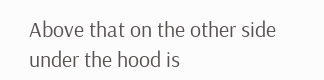Above that on the other side under the hood is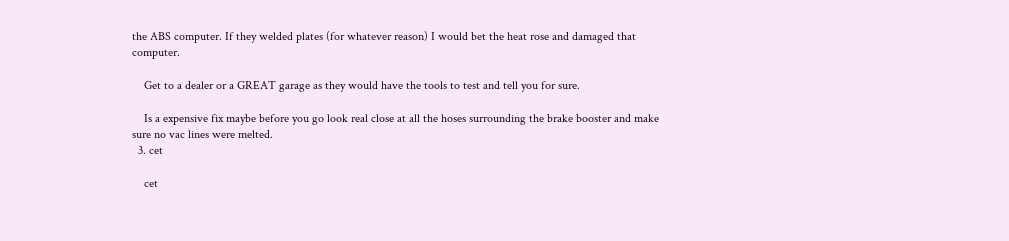the ABS computer. If they welded plates (for whatever reason) I would bet the heat rose and damaged that computer.

    Get to a dealer or a GREAT garage as they would have the tools to test and tell you for sure.

    Is a expensive fix maybe before you go look real close at all the hoses surrounding the brake booster and make sure no vac lines were melted.
  3. cet

    cet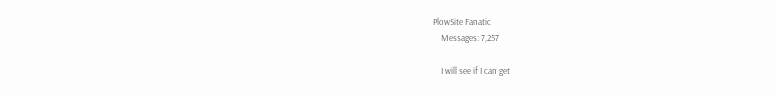PlowSite Fanatic
    Messages: 7,257

    I will see if I can get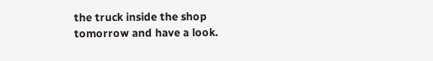the truck inside the shop tomorrow and have a look.